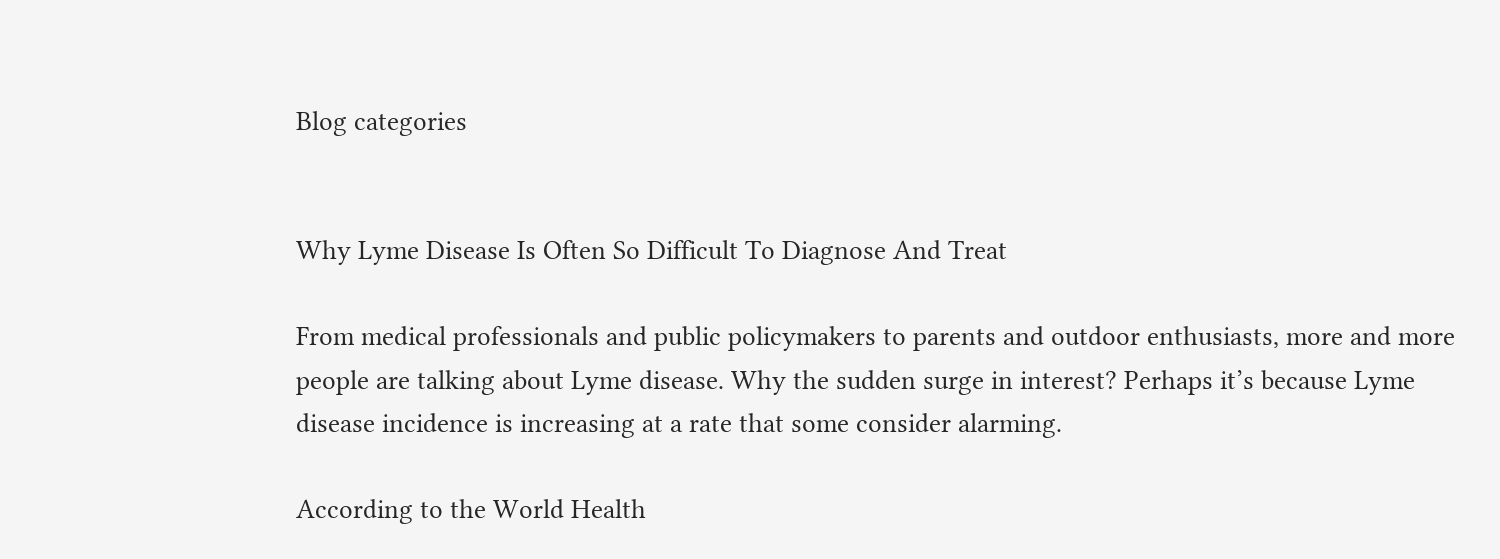Blog categories


Why Lyme Disease Is Often So Difficult To Diagnose And Treat

From medical professionals and public policymakers to parents and outdoor enthusiasts, more and more people are talking about Lyme disease. Why the sudden surge in interest? Perhaps it’s because Lyme disease incidence is increasing at a rate that some consider alarming.

According to the World Health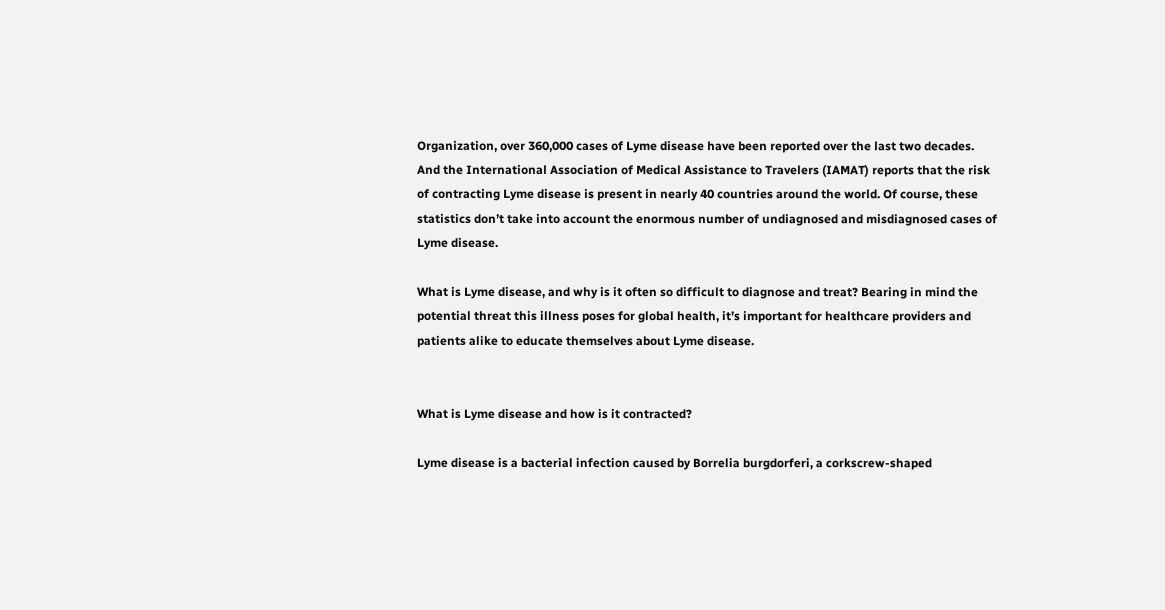Organization, over 360,000 cases of Lyme disease have been reported over the last two decades. And the International Association of Medical Assistance to Travelers (IAMAT) reports that the risk of contracting Lyme disease is present in nearly 40 countries around the world. Of course, these statistics don’t take into account the enormous number of undiagnosed and misdiagnosed cases of Lyme disease.

What is Lyme disease, and why is it often so difficult to diagnose and treat? Bearing in mind the potential threat this illness poses for global health, it’s important for healthcare providers and patients alike to educate themselves about Lyme disease.


What is Lyme disease and how is it contracted?

Lyme disease is a bacterial infection caused by Borrelia burgdorferi, a corkscrew-shaped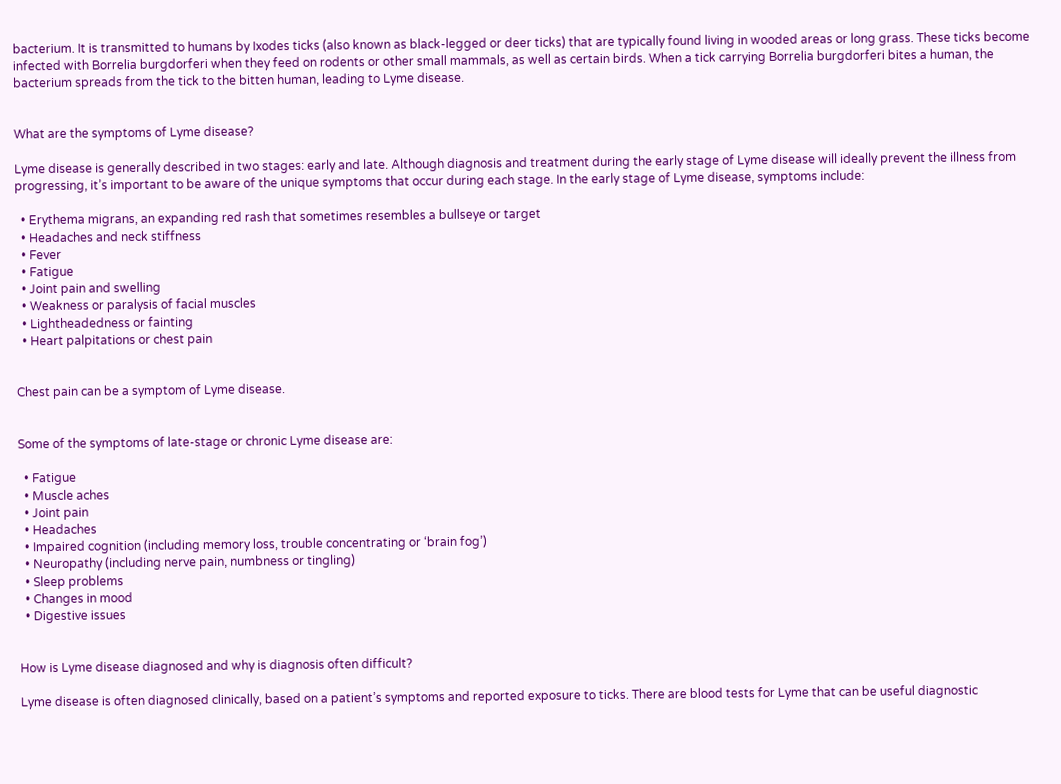bacterium. It is transmitted to humans by Ixodes ticks (also known as black-legged or deer ticks) that are typically found living in wooded areas or long grass. These ticks become infected with Borrelia burgdorferi when they feed on rodents or other small mammals, as well as certain birds. When a tick carrying Borrelia burgdorferi bites a human, the bacterium spreads from the tick to the bitten human, leading to Lyme disease.


What are the symptoms of Lyme disease?

Lyme disease is generally described in two stages: early and late. Although diagnosis and treatment during the early stage of Lyme disease will ideally prevent the illness from progressing, it’s important to be aware of the unique symptoms that occur during each stage. In the early stage of Lyme disease, symptoms include:

  • Erythema migrans, an expanding red rash that sometimes resembles a bullseye or target
  • Headaches and neck stiffness
  • Fever
  • Fatigue
  • Joint pain and swelling
  • Weakness or paralysis of facial muscles
  • Lightheadedness or fainting
  • Heart palpitations or chest pain


Chest pain can be a symptom of Lyme disease.


Some of the symptoms of late-stage or chronic Lyme disease are:

  • Fatigue
  • Muscle aches
  • Joint pain
  • Headaches
  • Impaired cognition (including memory loss, trouble concentrating or ‘brain fog’)
  • Neuropathy (including nerve pain, numbness or tingling)
  • Sleep problems
  • Changes in mood
  • Digestive issues


How is Lyme disease diagnosed and why is diagnosis often difficult?

Lyme disease is often diagnosed clinically, based on a patient’s symptoms and reported exposure to ticks. There are blood tests for Lyme that can be useful diagnostic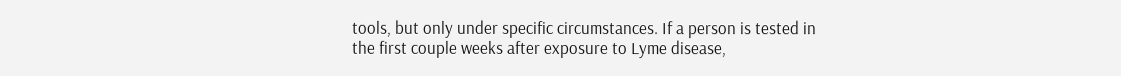tools, but only under specific circumstances. If a person is tested in the first couple weeks after exposure to Lyme disease,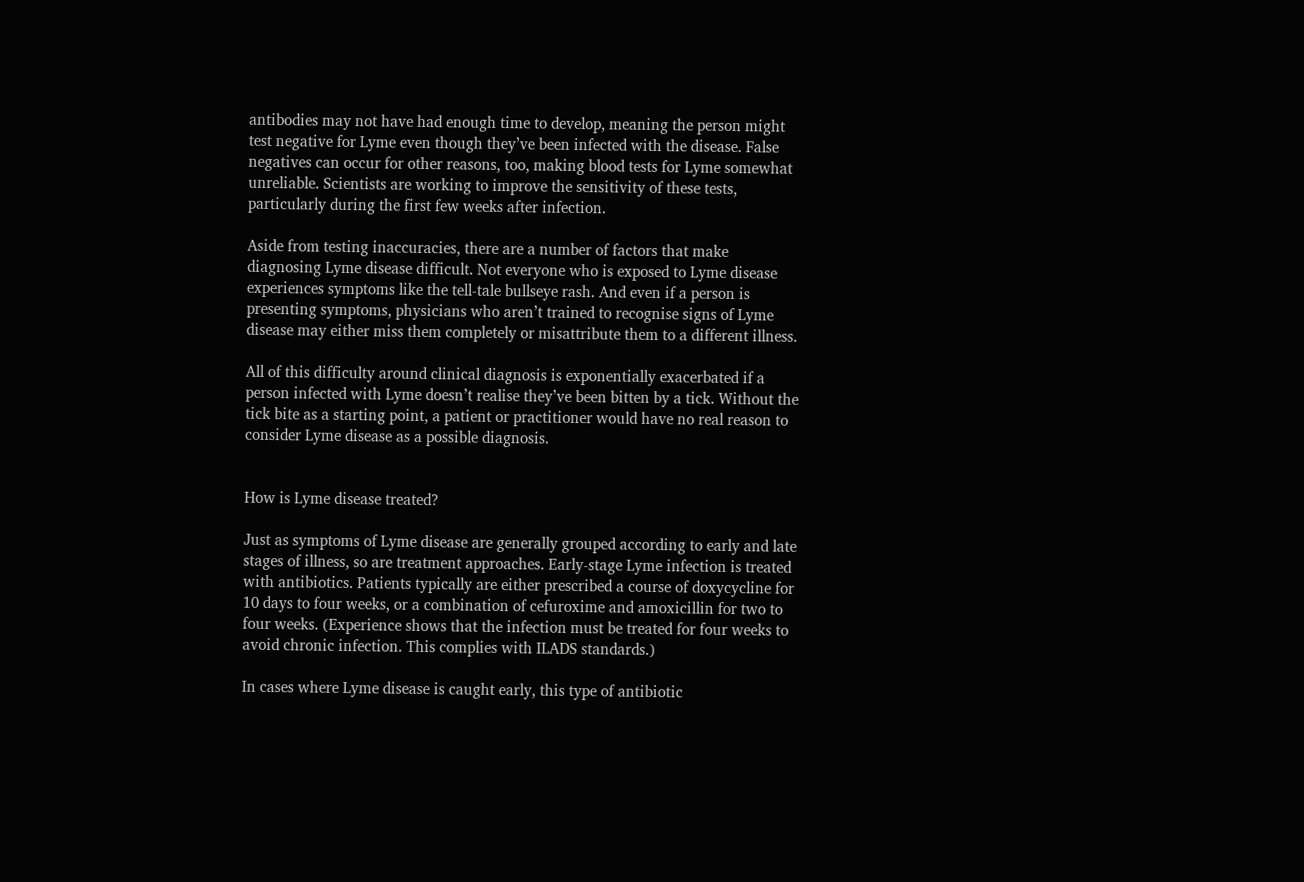antibodies may not have had enough time to develop, meaning the person might test negative for Lyme even though they’ve been infected with the disease. False negatives can occur for other reasons, too, making blood tests for Lyme somewhat unreliable. Scientists are working to improve the sensitivity of these tests, particularly during the first few weeks after infection.

Aside from testing inaccuracies, there are a number of factors that make diagnosing Lyme disease difficult. Not everyone who is exposed to Lyme disease experiences symptoms like the tell-tale bullseye rash. And even if a person is presenting symptoms, physicians who aren’t trained to recognise signs of Lyme disease may either miss them completely or misattribute them to a different illness.

All of this difficulty around clinical diagnosis is exponentially exacerbated if a person infected with Lyme doesn’t realise they’ve been bitten by a tick. Without the tick bite as a starting point, a patient or practitioner would have no real reason to consider Lyme disease as a possible diagnosis.


How is Lyme disease treated?

Just as symptoms of Lyme disease are generally grouped according to early and late stages of illness, so are treatment approaches. Early-stage Lyme infection is treated with antibiotics. Patients typically are either prescribed a course of doxycycline for 10 days to four weeks, or a combination of cefuroxime and amoxicillin for two to four weeks. (Experience shows that the infection must be treated for four weeks to avoid chronic infection. This complies with ILADS standards.)

In cases where Lyme disease is caught early, this type of antibiotic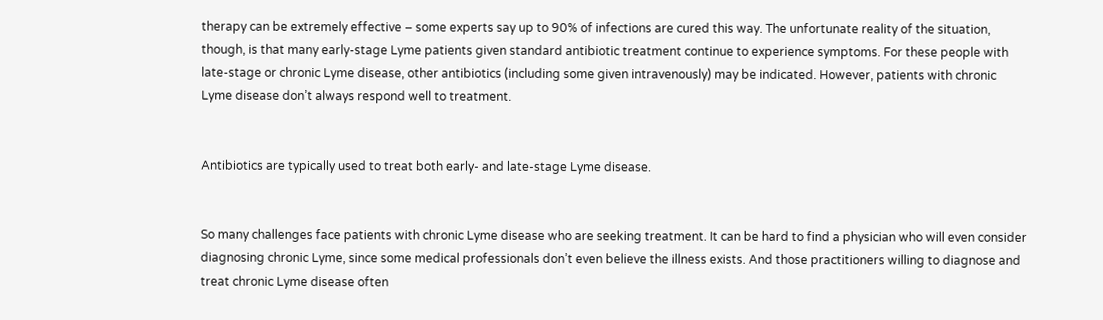therapy can be extremely effective – some experts say up to 90% of infections are cured this way. The unfortunate reality of the situation, though, is that many early-stage Lyme patients given standard antibiotic treatment continue to experience symptoms. For these people with late-stage or chronic Lyme disease, other antibiotics (including some given intravenously) may be indicated. However, patients with chronic Lyme disease don’t always respond well to treatment.


Antibiotics are typically used to treat both early- and late-stage Lyme disease.


So many challenges face patients with chronic Lyme disease who are seeking treatment. It can be hard to find a physician who will even consider diagnosing chronic Lyme, since some medical professionals don’t even believe the illness exists. And those practitioners willing to diagnose and treat chronic Lyme disease often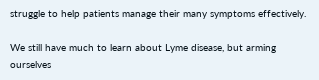struggle to help patients manage their many symptoms effectively.

We still have much to learn about Lyme disease, but arming ourselves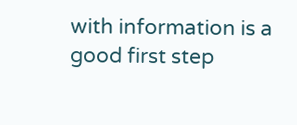with information is a good first step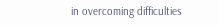in overcoming difficulties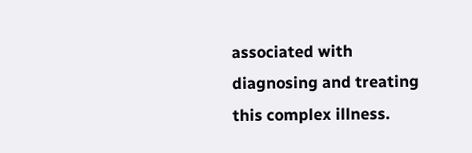associated with diagnosing and treating this complex illness.